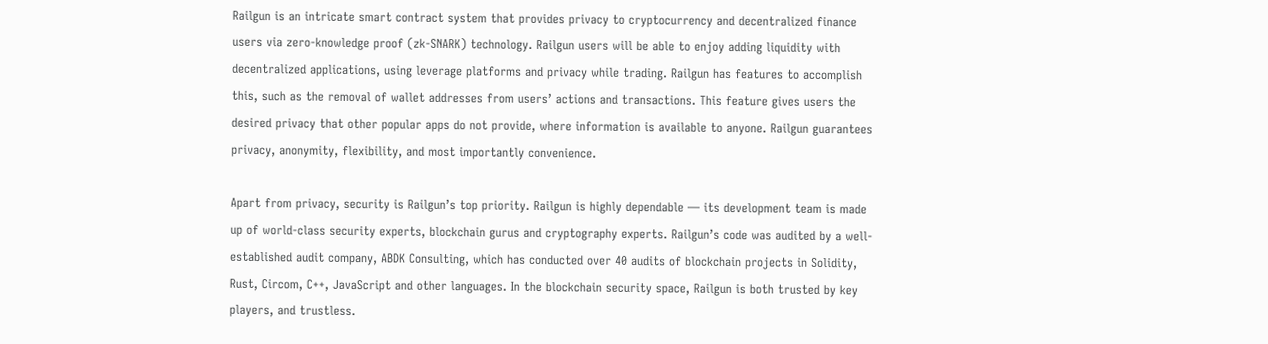Railgun is an intricate smart contract system that provides privacy to cryptocurrency and decentralized finance users via zero-knowledge proof (zk-SNARK) technology. Railgun users will be able to enjoy adding liquidity with decentralized applications, using leverage platforms and privacy while trading. Railgun has features to accomplish this, such as the removal of wallet addresses from users’ actions and transactions. This feature gives users the desired privacy that other popular apps do not provide, where information is available to anyone. Railgun guarantees privacy, anonymity, flexibility, and most importantly convenience.

Apart from privacy, security is Railgun’s top priority. Railgun is highly dependable — its development team is made up of world-class security experts, blockchain gurus and cryptography experts. Railgun’s code was audited by a well-established audit company, ABDK Consulting, which has conducted over 40 audits of blockchain projects in Solidity, Rust, Circom, C++, JavaScript and other languages. In the blockchain security space, Railgun is both trusted by key players, and trustless.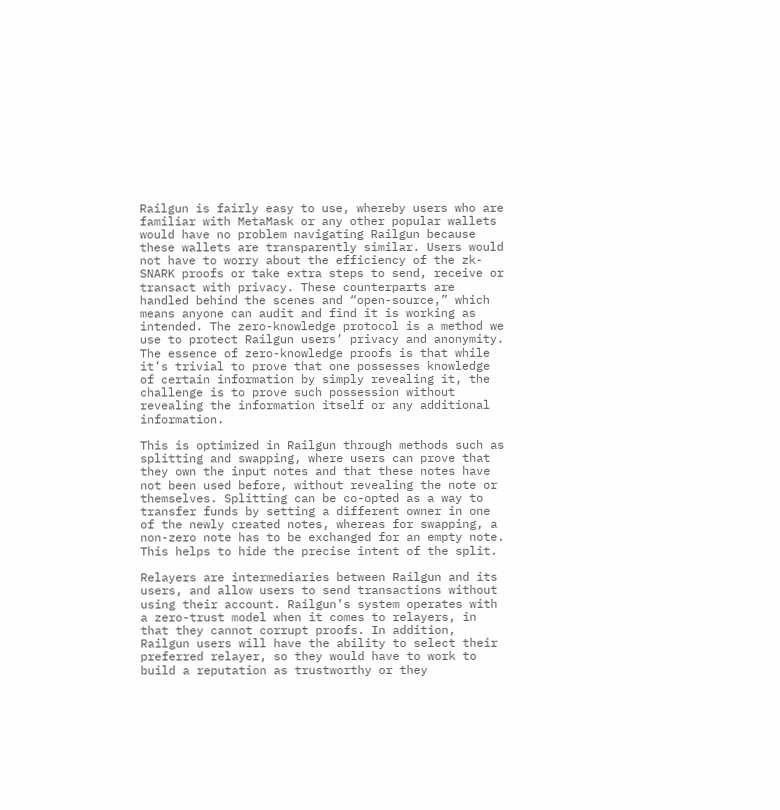Railgun is fairly easy to use, whereby users who are familiar with MetaMask or any other popular wallets would have no problem navigating Railgun because these wallets are transparently similar. Users would not have to worry about the efficiency of the zk-SNARK proofs or take extra steps to send, receive or transact with privacy. These counterparts are handled behind the scenes and “open-source,” which means anyone can audit and find it is working as intended. The zero-knowledge protocol is a method we use to protect Railgun users’ privacy and anonymity. The essence of zero-knowledge proofs is that while it’s trivial to prove that one possesses knowledge of certain information by simply revealing it, the challenge is to prove such possession without revealing the information itself or any additional information.

This is optimized in Railgun through methods such as splitting and swapping, where users can prove that they own the input notes and that these notes have not been used before, without revealing the note or themselves. Splitting can be co-opted as a way to transfer funds by setting a different owner in one of the newly created notes, whereas for swapping, a non-zero note has to be exchanged for an empty note. This helps to hide the precise intent of the split.

Relayers are intermediaries between Railgun and its users, and allow users to send transactions without using their account. Railgun’s system operates with a zero-trust model when it comes to relayers, in that they cannot corrupt proofs. In addition, Railgun users will have the ability to select their preferred relayer, so they would have to work to build a reputation as trustworthy or they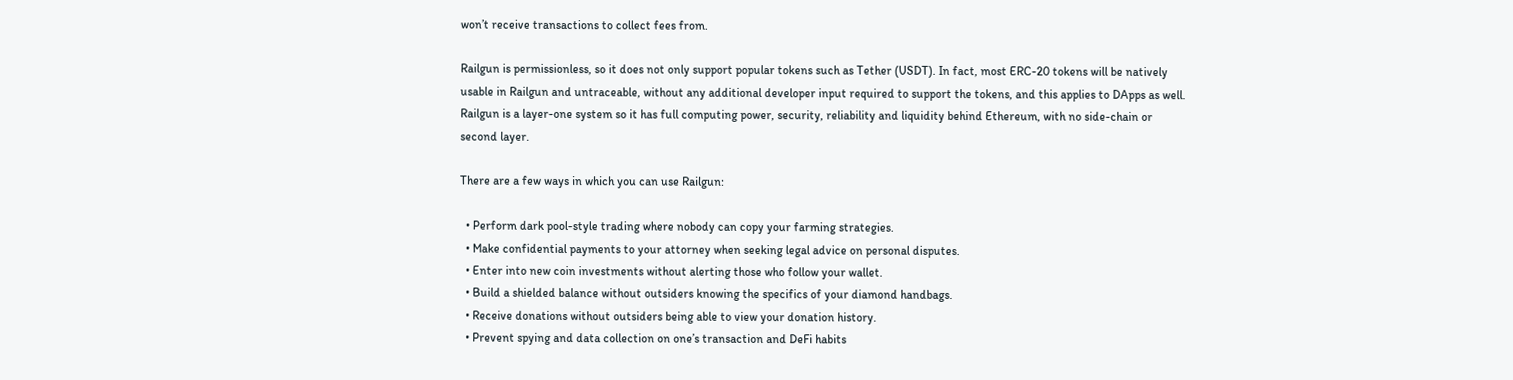won’t receive transactions to collect fees from.

Railgun is permissionless, so it does not only support popular tokens such as Tether (USDT). In fact, most ERC-20 tokens will be natively usable in Railgun and untraceable, without any additional developer input required to support the tokens, and this applies to DApps as well. Railgun is a layer-one system so it has full computing power, security, reliability and liquidity behind Ethereum, with no side-chain or second layer.

There are a few ways in which you can use Railgun:

  • Perform dark pool-style trading where nobody can copy your farming strategies.
  • Make confidential payments to your attorney when seeking legal advice on personal disputes.
  • Enter into new coin investments without alerting those who follow your wallet.
  • Build a shielded balance without outsiders knowing the specifics of your diamond handbags.
  • Receive donations without outsiders being able to view your donation history.
  • Prevent spying and data collection on one’s transaction and DeFi habits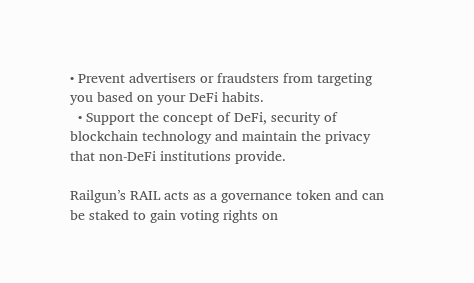• Prevent advertisers or fraudsters from targeting you based on your DeFi habits.
  • Support the concept of DeFi, security of blockchain technology and maintain the privacy that non-DeFi institutions provide.

Railgun’s RAIL acts as a governance token and can be staked to gain voting rights on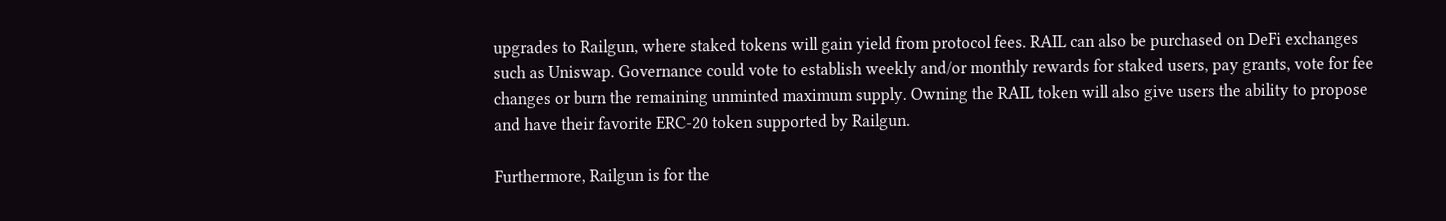upgrades to Railgun, where staked tokens will gain yield from protocol fees. RAIL can also be purchased on DeFi exchanges such as Uniswap. Governance could vote to establish weekly and/or monthly rewards for staked users, pay grants, vote for fee changes or burn the remaining unminted maximum supply. Owning the RAIL token will also give users the ability to propose and have their favorite ERC-20 token supported by Railgun.

Furthermore, Railgun is for the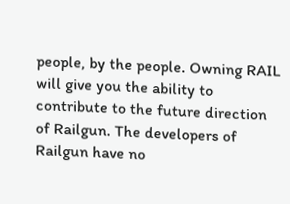people, by the people. Owning RAIL will give you the ability to contribute to the future direction of Railgun. The developers of Railgun have no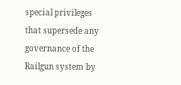special privileges that supersede any governance of the Railgun system by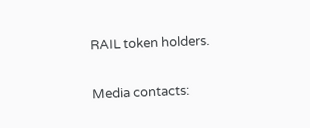RAIL token holders.

Media contacts: